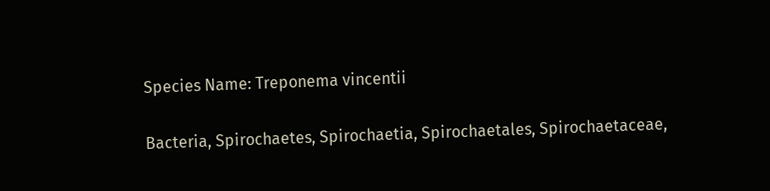Species Name: Treponema vincentii

Bacteria, Spirochaetes, Spirochaetia, Spirochaetales, Spirochaetaceae,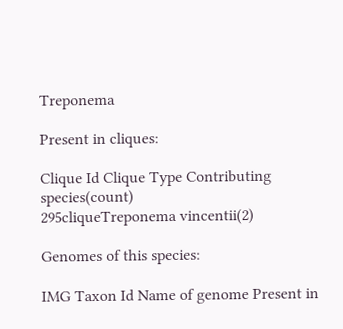Treponema

Present in cliques:

Clique Id Clique Type Contributing species(count)
295cliqueTreponema vincentii(2)

Genomes of this species:

IMG Taxon Id Name of genome Present in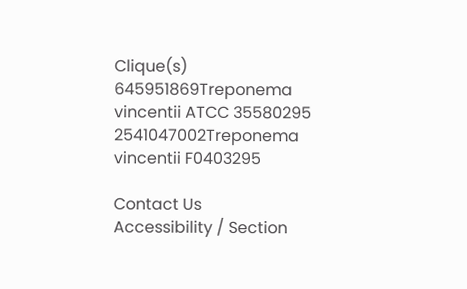Clique(s)
645951869Treponema vincentii ATCC 35580295
2541047002Treponema vincentii F0403295

Contact Us
Accessibility / Section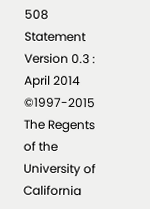508 Statement
Version 0.3 : April 2014
©1997-2015 The Regents of the University of California